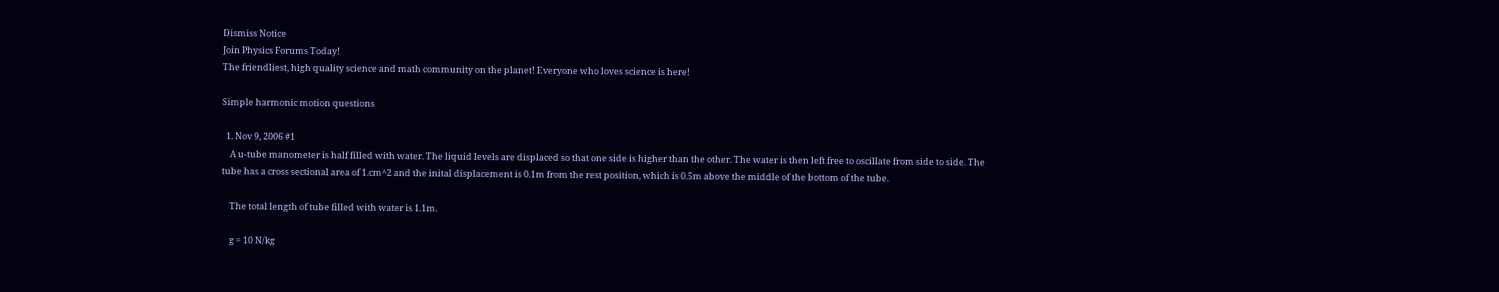Dismiss Notice
Join Physics Forums Today!
The friendliest, high quality science and math community on the planet! Everyone who loves science is here!

Simple harmonic motion questions

  1. Nov 9, 2006 #1
    A u-tube manometer is half filled with water. The liquid levels are displaced so that one side is higher than the other. The water is then left free to oscillate from side to side. The tube has a cross sectional area of 1.cm^2 and the inital displacement is 0.1m from the rest position, which is 0.5m above the middle of the bottom of the tube.

    The total length of tube filled with water is 1.1m.

    g = 10 N/kg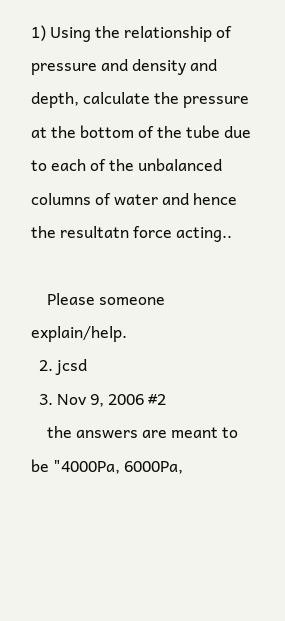1) Using the relationship of pressure and density and depth, calculate the pressure at the bottom of the tube due to each of the unbalanced columns of water and hence the resultatn force acting..

    Please someone explain/help.
  2. jcsd
  3. Nov 9, 2006 #2
    the answers are meant to be "4000Pa, 6000Pa,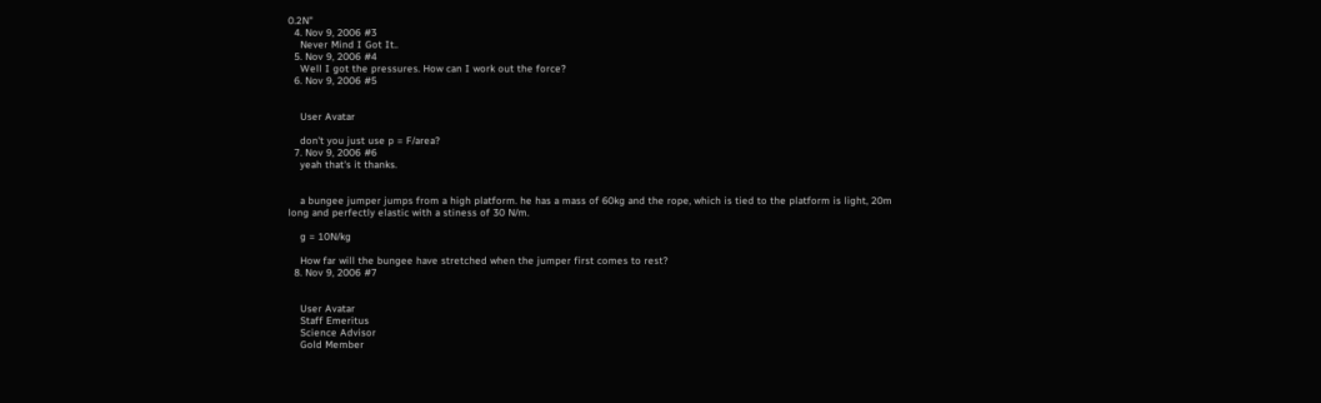0.2N"
  4. Nov 9, 2006 #3
    Never Mind I Got It..
  5. Nov 9, 2006 #4
    Well I got the pressures. How can I work out the force?
  6. Nov 9, 2006 #5


    User Avatar

    don't you just use p = F/area?
  7. Nov 9, 2006 #6
    yeah that's it thanks.


    a bungee jumper jumps from a high platform. he has a mass of 60kg and the rope, which is tied to the platform is light, 20m long and perfectly elastic with a stiness of 30 N/m.

    g = 10N/kg

    How far will the bungee have stretched when the jumper first comes to rest?
  8. Nov 9, 2006 #7


    User Avatar
    Staff Emeritus
    Science Advisor
    Gold Member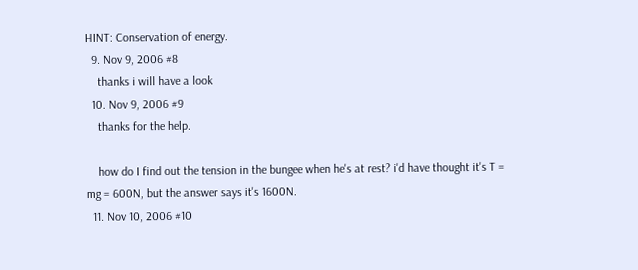HINT: Conservation of energy.
  9. Nov 9, 2006 #8
    thanks i will have a look
  10. Nov 9, 2006 #9
    thanks for the help.

    how do I find out the tension in the bungee when he's at rest? i'd have thought it's T = mg = 600N, but the answer says it's 1600N.
  11. Nov 10, 2006 #10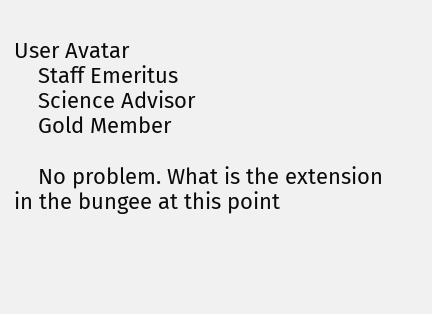User Avatar
    Staff Emeritus
    Science Advisor
    Gold Member

    No problem. What is the extension in the bungee at this point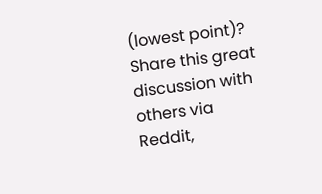(lowest point)?
Share this great discussion with others via Reddit,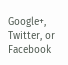Google+, Twitter, or Facebook